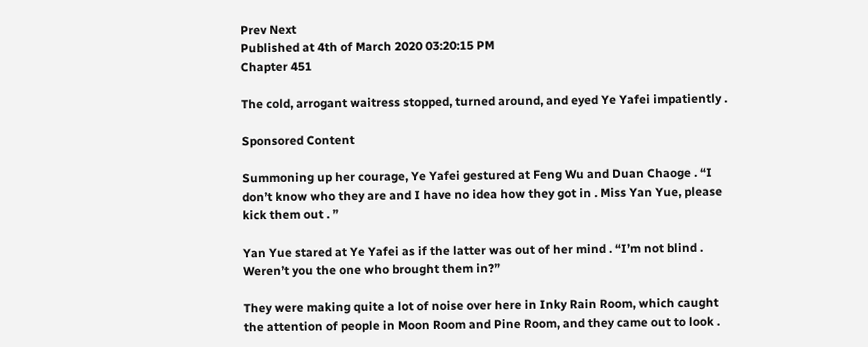Prev Next
Published at 4th of March 2020 03:20:15 PM
Chapter 451

The cold, arrogant waitress stopped, turned around, and eyed Ye Yafei impatiently .

Sponsored Content

Summoning up her courage, Ye Yafei gestured at Feng Wu and Duan Chaoge . “I don’t know who they are and I have no idea how they got in . Miss Yan Yue, please kick them out . ”

Yan Yue stared at Ye Yafei as if the latter was out of her mind . “I’m not blind . Weren’t you the one who brought them in?”

They were making quite a lot of noise over here in Inky Rain Room, which caught the attention of people in Moon Room and Pine Room, and they came out to look .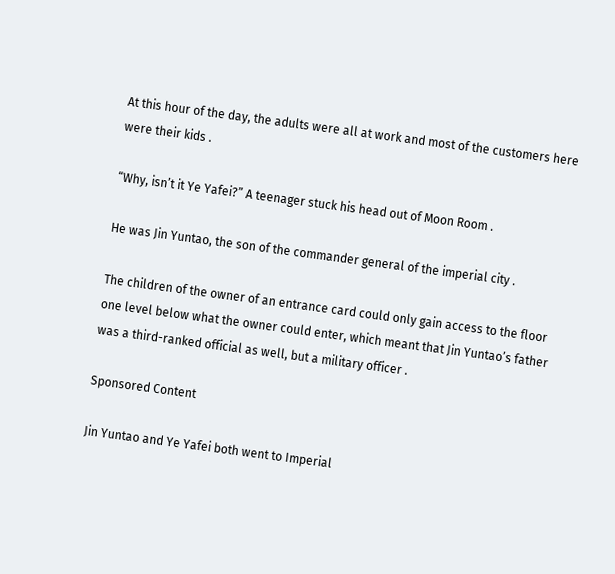At this hour of the day, the adults were all at work and most of the customers here were their kids .

“Why, isn’t it Ye Yafei?” A teenager stuck his head out of Moon Room .

He was Jin Yuntao, the son of the commander general of the imperial city .

The children of the owner of an entrance card could only gain access to the floor one level below what the owner could enter, which meant that Jin Yuntao’s father was a third-ranked official as well, but a military officer .

Sponsored Content

Jin Yuntao and Ye Yafei both went to Imperial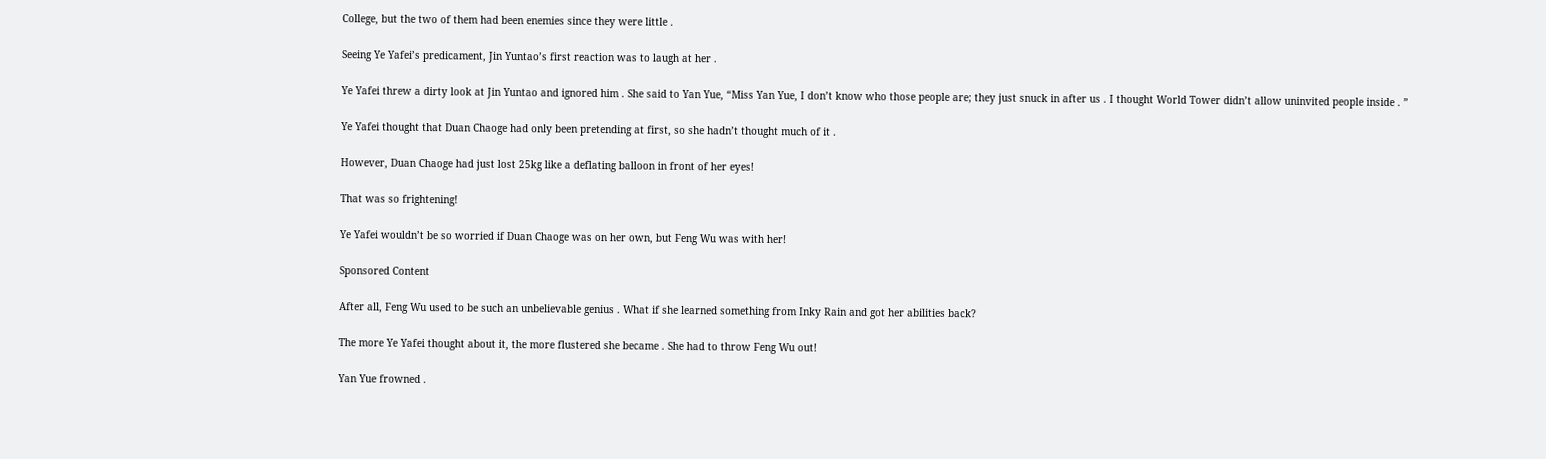College, but the two of them had been enemies since they were little .

Seeing Ye Yafei’s predicament, Jin Yuntao’s first reaction was to laugh at her .

Ye Yafei threw a dirty look at Jin Yuntao and ignored him . She said to Yan Yue, “Miss Yan Yue, I don’t know who those people are; they just snuck in after us . I thought World Tower didn’t allow uninvited people inside . ”

Ye Yafei thought that Duan Chaoge had only been pretending at first, so she hadn’t thought much of it .

However, Duan Chaoge had just lost 25kg like a deflating balloon in front of her eyes!

That was so frightening!

Ye Yafei wouldn’t be so worried if Duan Chaoge was on her own, but Feng Wu was with her!

Sponsored Content

After all, Feng Wu used to be such an unbelievable genius . What if she learned something from Inky Rain and got her abilities back?

The more Ye Yafei thought about it, the more flustered she became . She had to throw Feng Wu out!

Yan Yue frowned .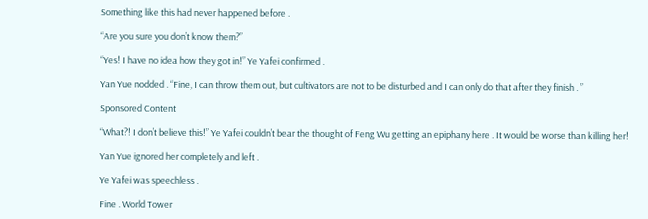Something like this had never happened before .

“Are you sure you don’t know them?”

“Yes! I have no idea how they got in!” Ye Yafei confirmed .

Yan Yue nodded . “Fine, I can throw them out, but cultivators are not to be disturbed and I can only do that after they finish . ”

Sponsored Content

“What?! I don’t believe this!” Ye Yafei couldn’t bear the thought of Feng Wu getting an epiphany here . It would be worse than killing her!

Yan Yue ignored her completely and left .

Ye Yafei was speechless .

Fine . World Tower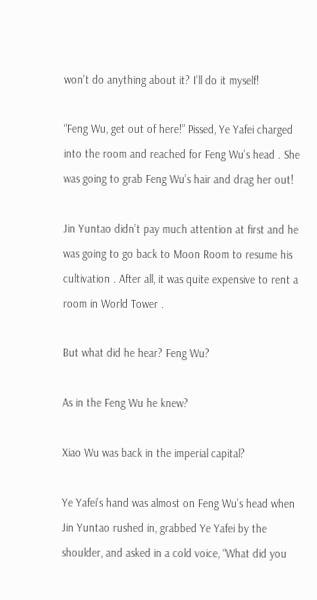won’t do anything about it? I’ll do it myself!

“Feng Wu, get out of here!” Pissed, Ye Yafei charged into the room and reached for Feng Wu’s head . She was going to grab Feng Wu’s hair and drag her out!

Jin Yuntao didn’t pay much attention at first and he was going to go back to Moon Room to resume his cultivation . After all, it was quite expensive to rent a room in World Tower .

But what did he hear? Feng Wu?

As in the Feng Wu he knew?

Xiao Wu was back in the imperial capital?

Ye Yafei’s hand was almost on Feng Wu’s head when Jin Yuntao rushed in, grabbed Ye Yafei by the shoulder, and asked in a cold voice, “What did you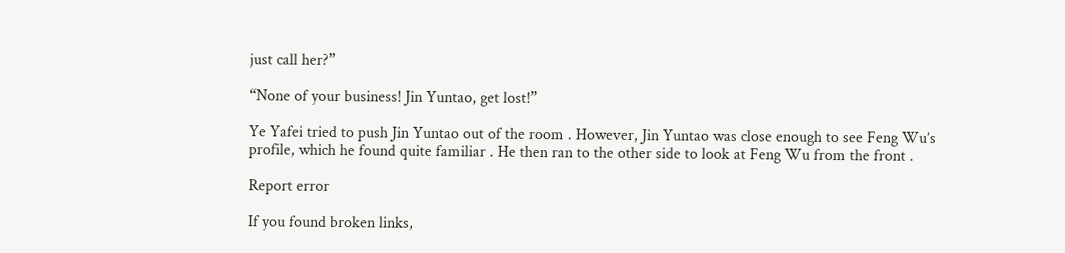just call her?”

“None of your business! Jin Yuntao, get lost!”

Ye Yafei tried to push Jin Yuntao out of the room . However, Jin Yuntao was close enough to see Feng Wu’s profile, which he found quite familiar . He then ran to the other side to look at Feng Wu from the front .

Report error

If you found broken links,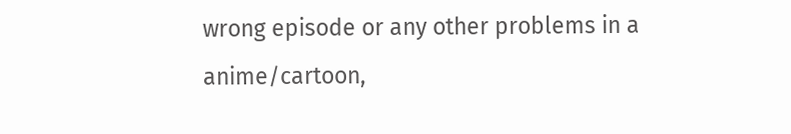wrong episode or any other problems in a anime/cartoon,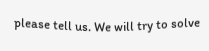please tell us. We will try to solve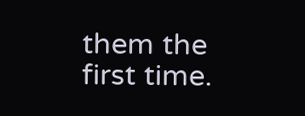them the first time.